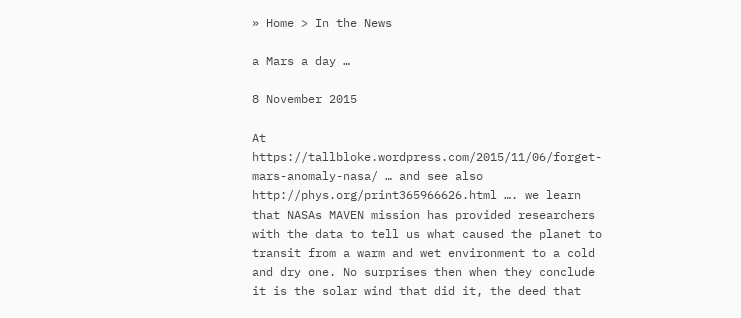» Home > In the News

a Mars a day …

8 November 2015

At https://tallbloke.wordpress.com/2015/11/06/forget-mars-anomaly-nasa/ … and see also http://phys.org/print365966626.html …. we learn that NASAs MAVEN mission has provided researchers with the data to tell us what caused the planet to transit from a warm and wet environment to a cold and dry one. No surprises then when they conclude it is the solar wind that did it, the deed that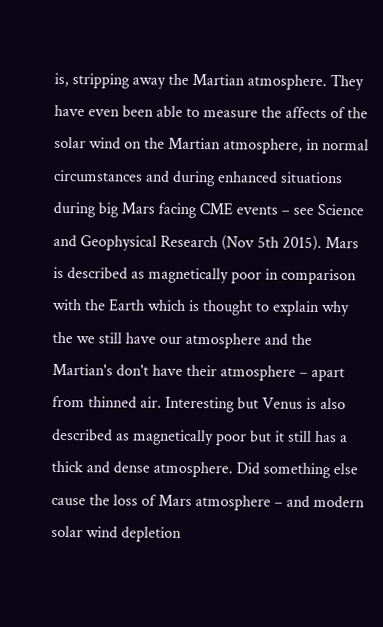is, stripping away the Martian atmosphere. They have even been able to measure the affects of the solar wind on the Martian atmosphere, in normal circumstances and during enhanced situations during big Mars facing CME events – see Science and Geophysical Research (Nov 5th 2015). Mars is described as magnetically poor in comparison with the Earth which is thought to explain why the we still have our atmosphere and the Martian's don't have their atmosphere – apart from thinned air. Interesting but Venus is also described as magnetically poor but it still has a thick and dense atmosphere. Did something else cause the loss of Mars atmosphere – and modern solar wind depletion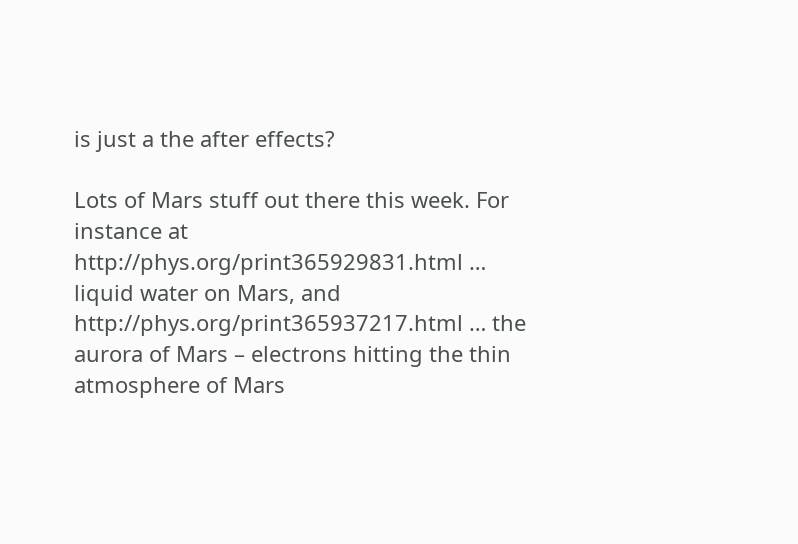is just a the after effects?

Lots of Mars stuff out there this week. For instance at http://phys.org/print365929831.html … liquid water on Mars, and http://phys.org/print365937217.html … the aurora of Mars – electrons hitting the thin atmosphere of Mars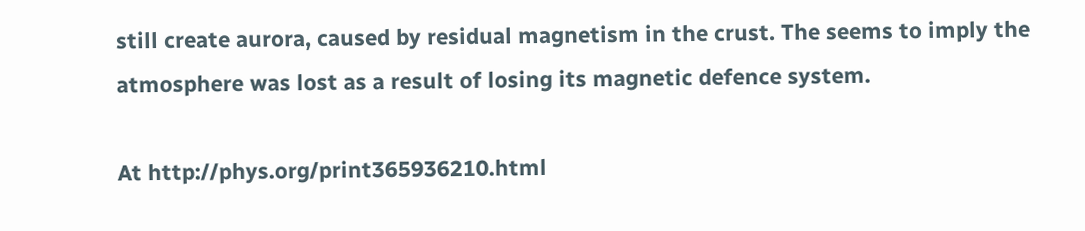still create aurora, caused by residual magnetism in the crust. The seems to imply the atmosphere was lost as a result of losing its magnetic defence system.

At http://phys.org/print365936210.html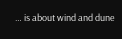… is about wind and dune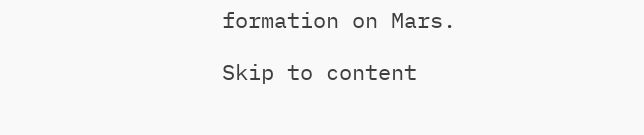formation on Mars.

Skip to content